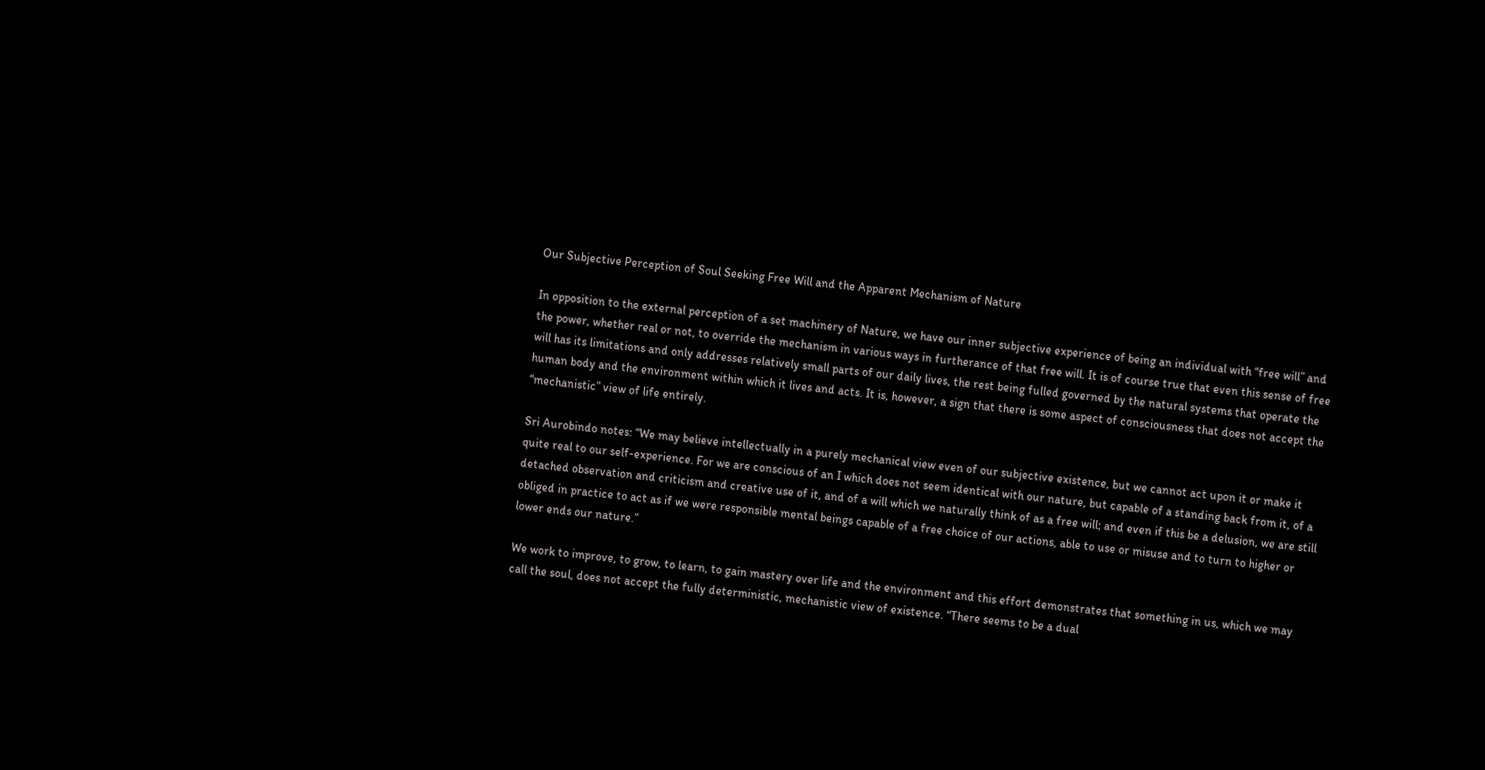Our Subjective Perception of Soul Seeking Free Will and the Apparent Mechanism of Nature

In opposition to the external perception of a set machinery of Nature, we have our inner subjective experience of being an individual with “free will” and the power, whether real or not, to override the mechanism in various ways in furtherance of that free will. It is of course true that even this sense of free will has its limitations and only addresses relatively small parts of our daily lives, the rest being fulled governed by the natural systems that operate the human body and the environment within which it lives and acts. It is, however, a sign that there is some aspect of consciousness that does not accept the “mechanistic” view of life entirely.

Sri Aurobindo notes: “We may believe intellectually in a purely mechanical view even of our subjective existence, but we cannot act upon it or make it quite real to our self-experience. For we are conscious of an I which does not seem identical with our nature, but capable of a standing back from it, of a detached observation and criticism and creative use of it, and of a will which we naturally think of as a free will; and even if this be a delusion, we are still obliged in practice to act as if we were responsible mental beings capable of a free choice of our actions, able to use or misuse and to turn to higher or lower ends our nature.”

We work to improve, to grow, to learn, to gain mastery over life and the environment and this effort demonstrates that something in us, which we may call the soul, does not accept the fully deterministic, mechanistic view of existence. “There seems to be a dual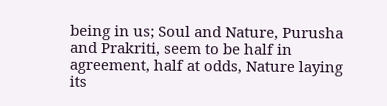being in us; Soul and Nature, Purusha and Prakriti, seem to be half in agreement, half at odds, Nature laying its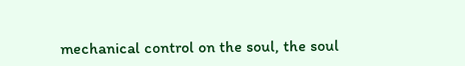mechanical control on the soul, the soul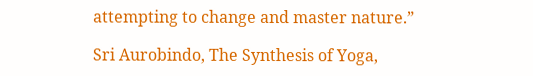attempting to change and master nature.”

Sri Aurobindo, The Synthesis of Yoga,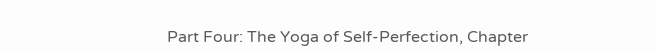Part Four: The Yoga of Self-Perfection, Chapter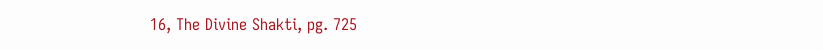16, The Divine Shakti, pg. 725